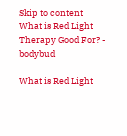Skip to content
What is Red Light Therapy Good For? - bodybud

What is Red Light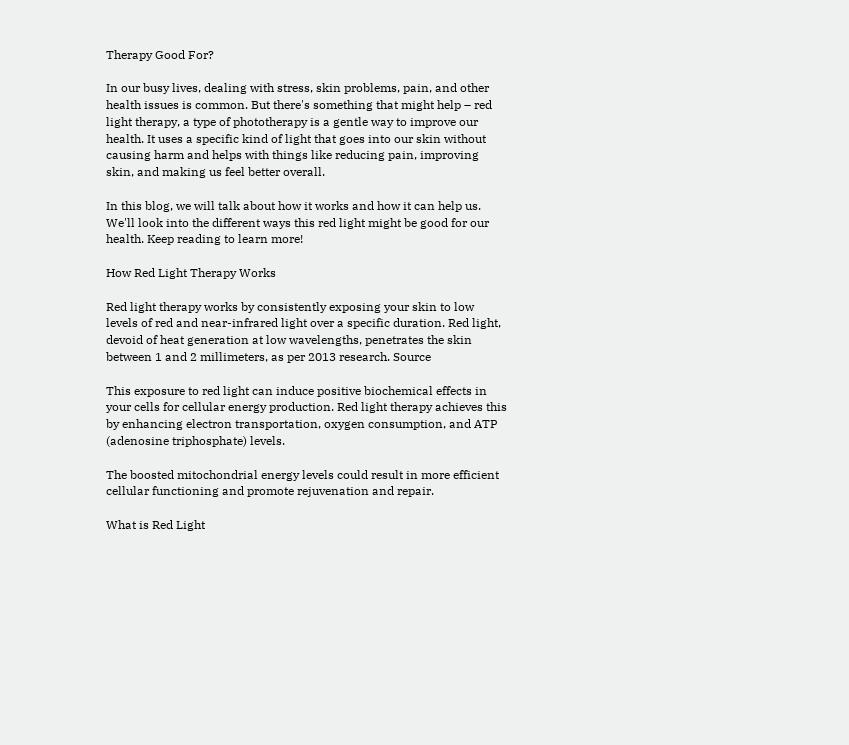Therapy Good For?

In our busy lives, dealing with stress, skin problems, pain, and other health issues is common. But there's something that might help – red light therapy, a type of phototherapy is a gentle way to improve our health. It uses a specific kind of light that goes into our skin without causing harm and helps with things like reducing pain, improving skin, and making us feel better overall.

In this blog, we will talk about how it works and how it can help us. We'll look into the different ways this red light might be good for our health. Keep reading to learn more!

How Red Light Therapy Works

Red light therapy works by consistently exposing your skin to low levels of red and near-infrared light over a specific duration. Red light, devoid of heat generation at low wavelengths, penetrates the skin between 1 and 2 millimeters, as per 2013 research. Source

This exposure to red light can induce positive biochemical effects in your cells for cellular energy production. Red light therapy achieves this by enhancing electron transportation, oxygen consumption, and ATP (adenosine triphosphate) levels.

The boosted mitochondrial energy levels could result in more efficient cellular functioning and promote rejuvenation and repair.

What is Red Light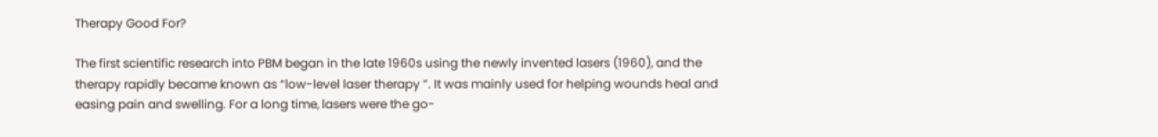Therapy Good For?

The first scientific research into PBM began in the late 1960s using the newly invented lasers (1960), and the therapy rapidly became known as “low-level laser therapy ”. It was mainly used for helping wounds heal and easing pain and swelling. For a long time, lasers were the go-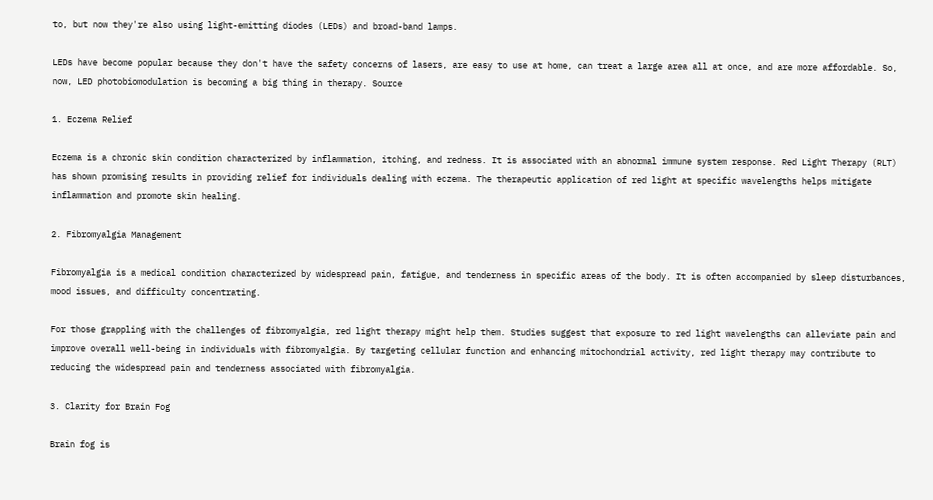to, but now they're also using light-emitting diodes (LEDs) and broad-band lamps.

LEDs have become popular because they don't have the safety concerns of lasers, are easy to use at home, can treat a large area all at once, and are more affordable. So, now, LED photobiomodulation is becoming a big thing in therapy. Source

1. Eczema Relief

Eczema is a chronic skin condition characterized by inflammation, itching, and redness. It is associated with an abnormal immune system response. Red Light Therapy (RLT) has shown promising results in providing relief for individuals dealing with eczema. The therapeutic application of red light at specific wavelengths helps mitigate inflammation and promote skin healing.

2. Fibromyalgia Management

Fibromyalgia is a medical condition characterized by widespread pain, fatigue, and tenderness in specific areas of the body. It is often accompanied by sleep disturbances, mood issues, and difficulty concentrating.

For those grappling with the challenges of fibromyalgia, red light therapy might help them. Studies suggest that exposure to red light wavelengths can alleviate pain and improve overall well-being in individuals with fibromyalgia. By targeting cellular function and enhancing mitochondrial activity, red light therapy may contribute to reducing the widespread pain and tenderness associated with fibromyalgia.

3. Clarity for Brain Fog

Brain fog is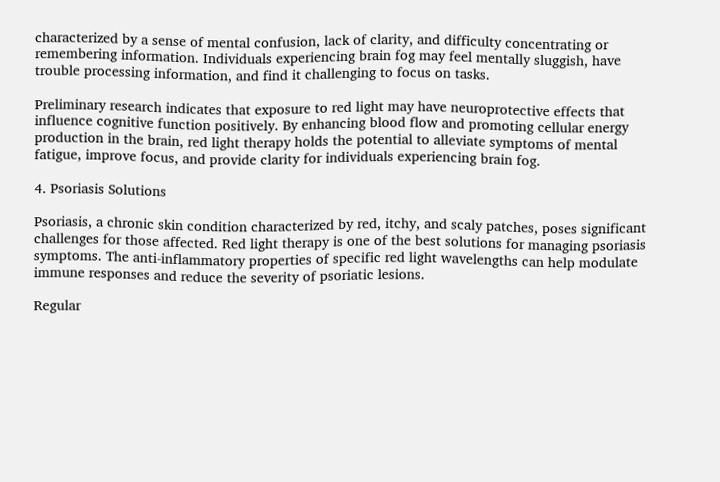characterized by a sense of mental confusion, lack of clarity, and difficulty concentrating or remembering information. Individuals experiencing brain fog may feel mentally sluggish, have trouble processing information, and find it challenging to focus on tasks.

Preliminary research indicates that exposure to red light may have neuroprotective effects that influence cognitive function positively. By enhancing blood flow and promoting cellular energy production in the brain, red light therapy holds the potential to alleviate symptoms of mental fatigue, improve focus, and provide clarity for individuals experiencing brain fog.

4. Psoriasis Solutions

Psoriasis, a chronic skin condition characterized by red, itchy, and scaly patches, poses significant challenges for those affected. Red light therapy is one of the best solutions for managing psoriasis symptoms. The anti-inflammatory properties of specific red light wavelengths can help modulate immune responses and reduce the severity of psoriatic lesions.

Regular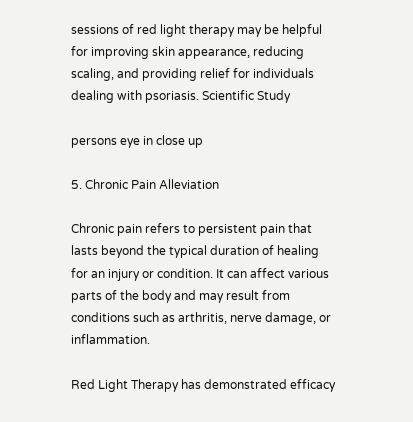sessions of red light therapy may be helpful for improving skin appearance, reducing scaling, and providing relief for individuals dealing with psoriasis. Scientific Study

persons eye in close up

5. Chronic Pain Alleviation

Chronic pain refers to persistent pain that lasts beyond the typical duration of healing for an injury or condition. It can affect various parts of the body and may result from conditions such as arthritis, nerve damage, or inflammation.

Red Light Therapy has demonstrated efficacy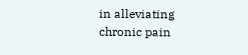in alleviating chronic pain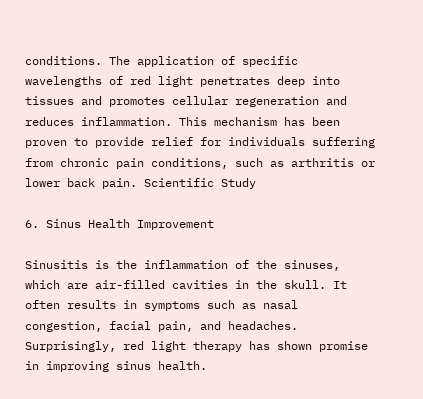conditions. The application of specific wavelengths of red light penetrates deep into tissues and promotes cellular regeneration and reduces inflammation. This mechanism has been proven to provide relief for individuals suffering from chronic pain conditions, such as arthritis or lower back pain. Scientific Study

6. Sinus Health Improvement

Sinusitis is the inflammation of the sinuses, which are air-filled cavities in the skull. It often results in symptoms such as nasal congestion, facial pain, and headaches. Surprisingly, red light therapy has shown promise in improving sinus health.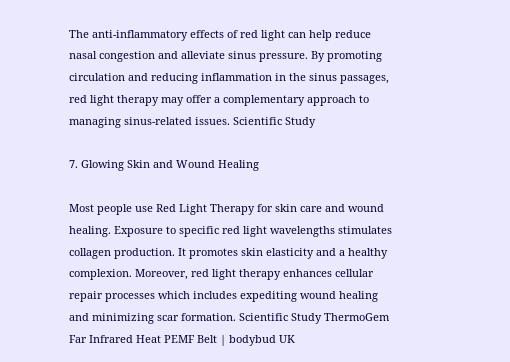The anti-inflammatory effects of red light can help reduce nasal congestion and alleviate sinus pressure. By promoting circulation and reducing inflammation in the sinus passages, red light therapy may offer a complementary approach to managing sinus-related issues. Scientific Study

7. Glowing Skin and Wound Healing

Most people use Red Light Therapy for skin care and wound healing. Exposure to specific red light wavelengths stimulates collagen production. It promotes skin elasticity and a healthy complexion. Moreover, red light therapy enhances cellular repair processes which includes expediting wound healing and minimizing scar formation. Scientific Study ThermoGem Far Infrared Heat PEMF Belt | bodybud UK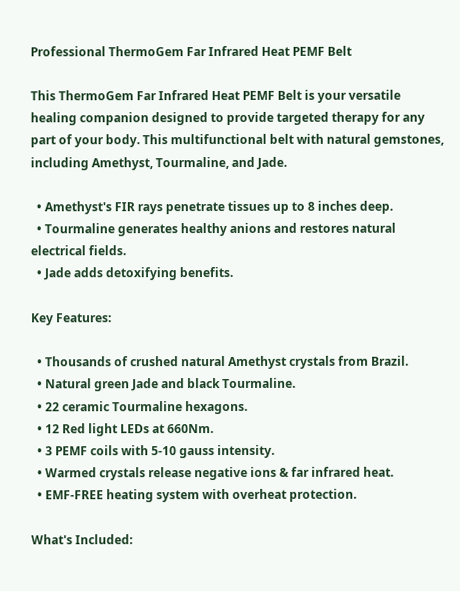Professional ThermoGem Far Infrared Heat PEMF Belt

This ThermoGem Far Infrared Heat PEMF Belt is your versatile healing companion designed to provide targeted therapy for any part of your body. This multifunctional belt with natural gemstones, including Amethyst, Tourmaline, and Jade.

  • Amethyst's FIR rays penetrate tissues up to 8 inches deep.
  • Tourmaline generates healthy anions and restores natural electrical fields.
  • Jade adds detoxifying benefits.

Key Features:

  • Thousands of crushed natural Amethyst crystals from Brazil.
  • Natural green Jade and black Tourmaline.
  • 22 ceramic Tourmaline hexagons.
  • 12 Red light LEDs at 660Nm.
  • 3 PEMF coils with 5-10 gauss intensity.
  • Warmed crystals release negative ions & far infrared heat.
  • EMF-FREE heating system with overheat protection.

What's Included: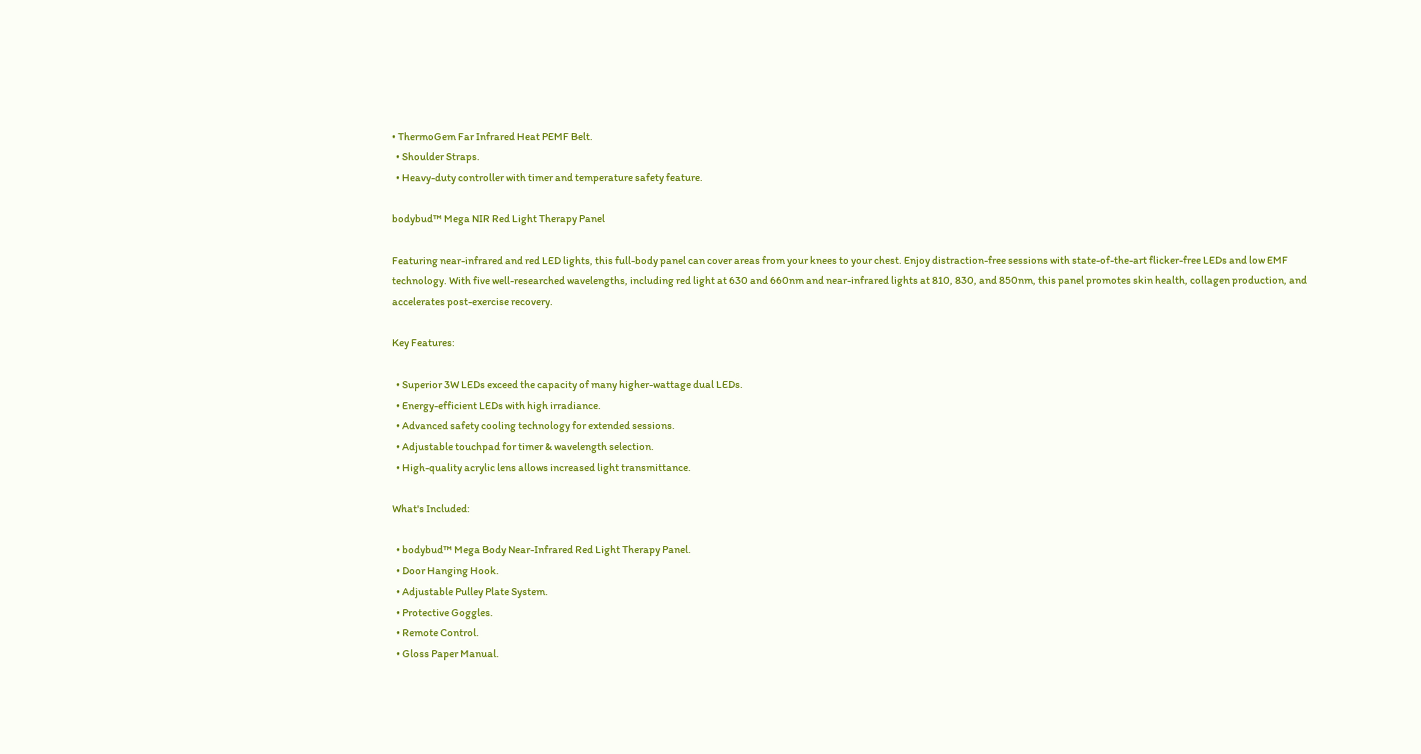• ThermoGem Far Infrared Heat PEMF Belt.
  • Shoulder Straps.
  • Heavy-duty controller with timer and temperature safety feature.

bodybud™ Mega NIR Red Light Therapy Panel

Featuring near-infrared and red LED lights, this full-body panel can cover areas from your knees to your chest. Enjoy distraction-free sessions with state-of-the-art flicker-free LEDs and low EMF technology. With five well-researched wavelengths, including red light at 630 and 660nm and near-infrared lights at 810, 830, and 850nm, this panel promotes skin health, collagen production, and accelerates post-exercise recovery.

Key Features:

  • Superior 3W LEDs exceed the capacity of many higher-wattage dual LEDs.
  • Energy-efficient LEDs with high irradiance.
  • Advanced safety cooling technology for extended sessions.
  • Adjustable touchpad for timer & wavelength selection.
  • High-quality acrylic lens allows increased light transmittance.

What's Included:

  • bodybud™ Mega Body Near-Infrared Red Light Therapy Panel.
  • Door Hanging Hook.
  • Adjustable Pulley Plate System.
  • Protective Goggles.
  • Remote Control.
  • Gloss Paper Manual.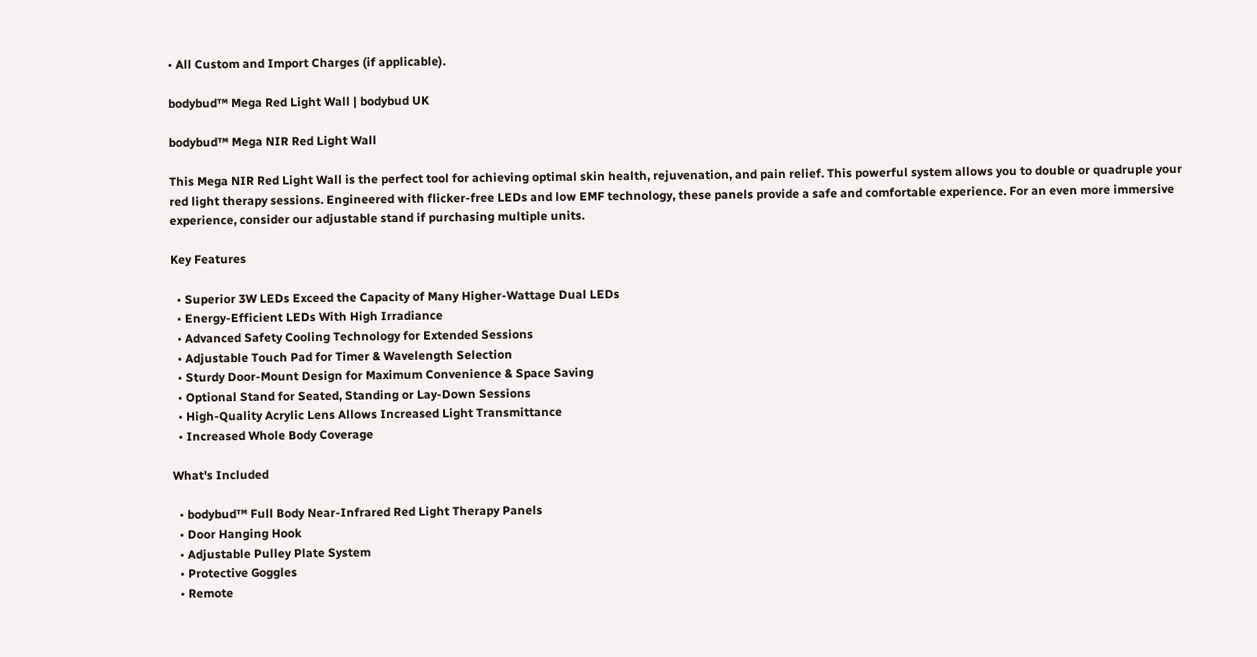• All Custom and Import Charges (if applicable).

bodybud™ Mega Red Light Wall | bodybud UK

bodybud™ Mega NIR Red Light Wall

This Mega NIR Red Light Wall is the perfect tool for achieving optimal skin health, rejuvenation, and pain relief. This powerful system allows you to double or quadruple your red light therapy sessions. Engineered with flicker-free LEDs and low EMF technology, these panels provide a safe and comfortable experience. For an even more immersive experience, consider our adjustable stand if purchasing multiple units.

Key Features

  • Superior 3W LEDs Exceed the Capacity of Many Higher-Wattage Dual LEDs
  • Energy-Efficient LEDs With High Irradiance
  • Advanced Safety Cooling Technology for Extended Sessions
  • Adjustable Touch Pad for Timer & Wavelength Selection
  • Sturdy Door-Mount Design for Maximum Convenience & Space Saving
  • Optional Stand for Seated, Standing or Lay-Down Sessions
  • High-Quality Acrylic Lens Allows Increased Light Transmittance
  • Increased Whole Body Coverage

What's Included

  • bodybud™ Full Body Near-Infrared Red Light Therapy Panels
  • Door Hanging Hook
  • Adjustable Pulley Plate System
  • Protective Goggles
  • Remote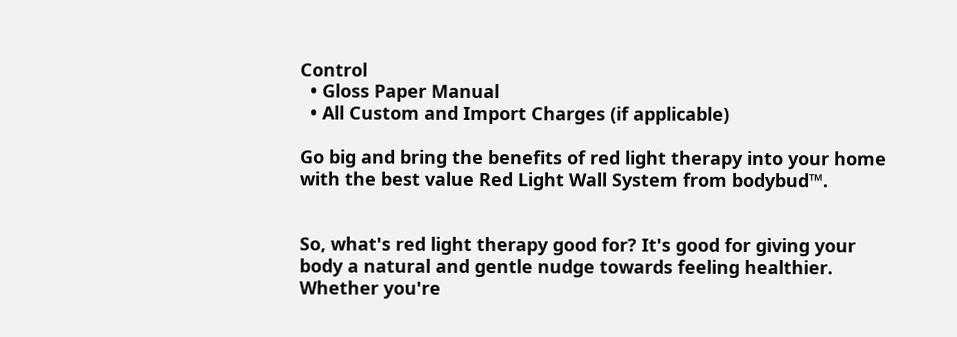Control
  • Gloss Paper Manual
  • All Custom and Import Charges (if applicable)

Go big and bring the benefits of red light therapy into your home with the best value Red Light Wall System from bodybud™.


So, what's red light therapy good for? It's good for giving your body a natural and gentle nudge towards feeling healthier. Whether you're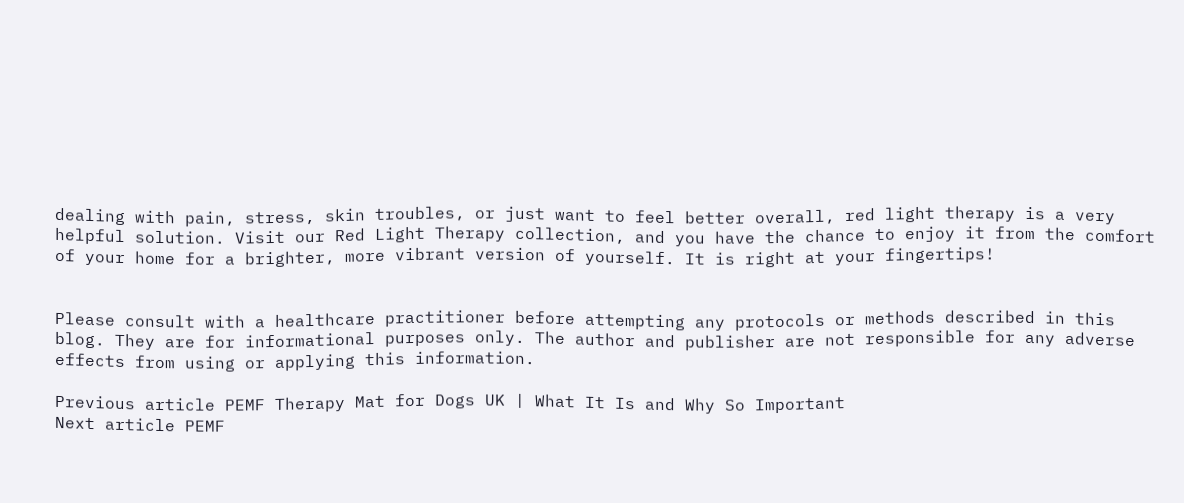dealing with pain, stress, skin troubles, or just want to feel better overall, red light therapy is a very helpful solution. Visit our Red Light Therapy collection, and you have the chance to enjoy it from the comfort of your home for a brighter, more vibrant version of yourself. It is right at your fingertips!


Please consult with a healthcare practitioner before attempting any protocols or methods described in this blog. They are for informational purposes only. The author and publisher are not responsible for any adverse effects from using or applying this information.

Previous article PEMF Therapy Mat for Dogs UK | What It Is and Why So Important
Next article PEMF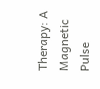Therapy: A Magnetic Pulse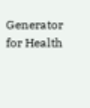Generator for Health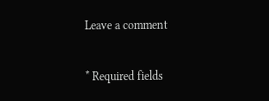Leave a comment

* Required fields